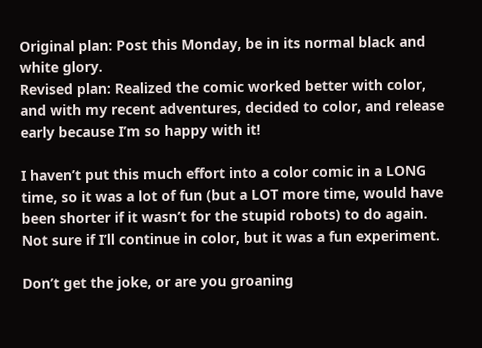Original plan: Post this Monday, be in its normal black and white glory.
Revised plan: Realized the comic worked better with color, and with my recent adventures, decided to color, and release early because I’m so happy with it!

I haven’t put this much effort into a color comic in a LONG time, so it was a lot of fun (but a LOT more time, would have been shorter if it wasn’t for the stupid robots) to do again. Not sure if I’ll continue in color, but it was a fun experiment.

Don’t get the joke, or are you groaning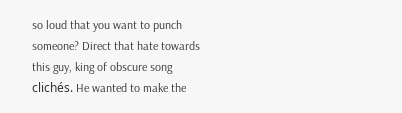so loud that you want to punch someone? Direct that hate towards this guy, king of obscure song clichés. He wanted to make the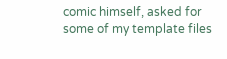comic himself, asked for some of my template files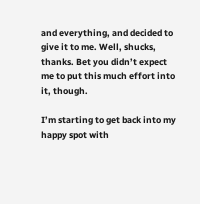and everything, and decided to give it to me. Well, shucks, thanks. Bet you didn’t expect me to put this much effort into it, though.

I’m starting to get back into my happy spot with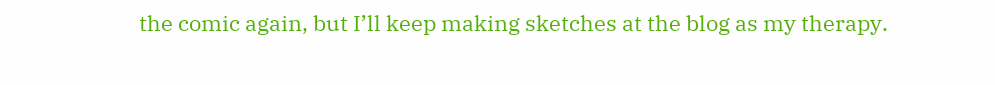the comic again, but I’ll keep making sketches at the blog as my therapy.